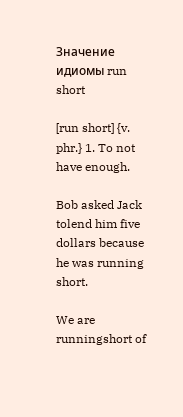Значение идиомы run short

[run short] {v. phr.} 1. To not have enough.

Bob asked Jack tolend him five dollars because he was running short.

We are runningshort of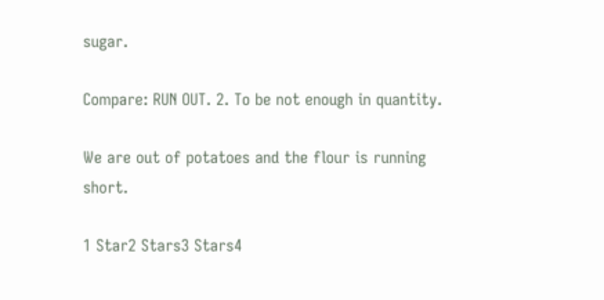sugar.

Compare: RUN OUT. 2. To be not enough in quantity.

We are out of potatoes and the flour is running short.

1 Star2 Stars3 Stars4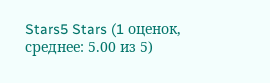Stars5 Stars (1 оценок, среднее: 5.00 из 5)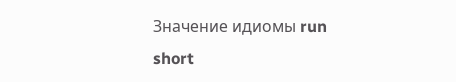Значение идиомы run short